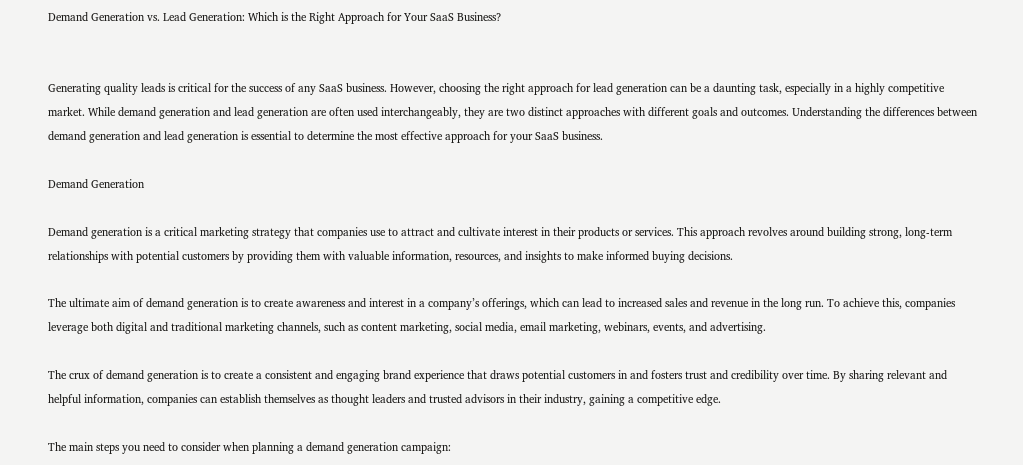Demand Generation vs. Lead Generation: Which is the Right Approach for Your SaaS Business?


Generating quality leads is critical for the success of any SaaS business. However, choosing the right approach for lead generation can be a daunting task, especially in a highly competitive market. While demand generation and lead generation are often used interchangeably, they are two distinct approaches with different goals and outcomes. Understanding the differences between demand generation and lead generation is essential to determine the most effective approach for your SaaS business.

Demand Generation

Demand generation is a critical marketing strategy that companies use to attract and cultivate interest in their products or services. This approach revolves around building strong, long-term relationships with potential customers by providing them with valuable information, resources, and insights to make informed buying decisions.

The ultimate aim of demand generation is to create awareness and interest in a company’s offerings, which can lead to increased sales and revenue in the long run. To achieve this, companies leverage both digital and traditional marketing channels, such as content marketing, social media, email marketing, webinars, events, and advertising.

The crux of demand generation is to create a consistent and engaging brand experience that draws potential customers in and fosters trust and credibility over time. By sharing relevant and helpful information, companies can establish themselves as thought leaders and trusted advisors in their industry, gaining a competitive edge.

The main steps you need to consider when planning a demand generation campaign: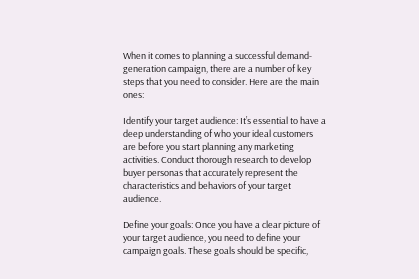When it comes to planning a successful demand-generation campaign, there are a number of key steps that you need to consider. Here are the main ones:

Identify your target audience: It’s essential to have a deep understanding of who your ideal customers are before you start planning any marketing activities. Conduct thorough research to develop buyer personas that accurately represent the characteristics and behaviors of your target audience.

Define your goals: Once you have a clear picture of your target audience, you need to define your campaign goals. These goals should be specific,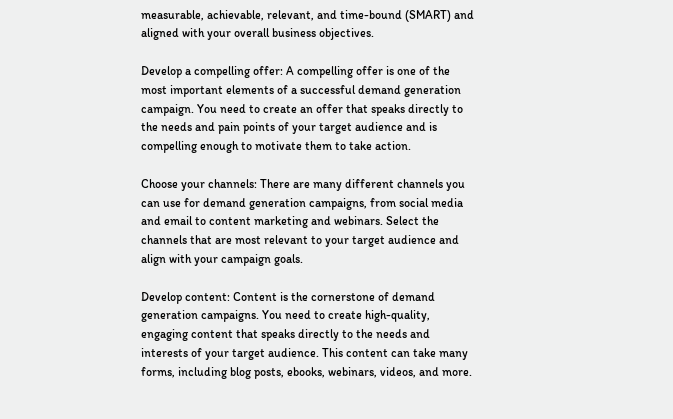measurable, achievable, relevant, and time-bound (SMART) and aligned with your overall business objectives.

Develop a compelling offer: A compelling offer is one of the most important elements of a successful demand generation campaign. You need to create an offer that speaks directly to the needs and pain points of your target audience and is compelling enough to motivate them to take action.

Choose your channels: There are many different channels you can use for demand generation campaigns, from social media and email to content marketing and webinars. Select the channels that are most relevant to your target audience and align with your campaign goals.

Develop content: Content is the cornerstone of demand generation campaigns. You need to create high-quality, engaging content that speaks directly to the needs and interests of your target audience. This content can take many forms, including blog posts, ebooks, webinars, videos, and more.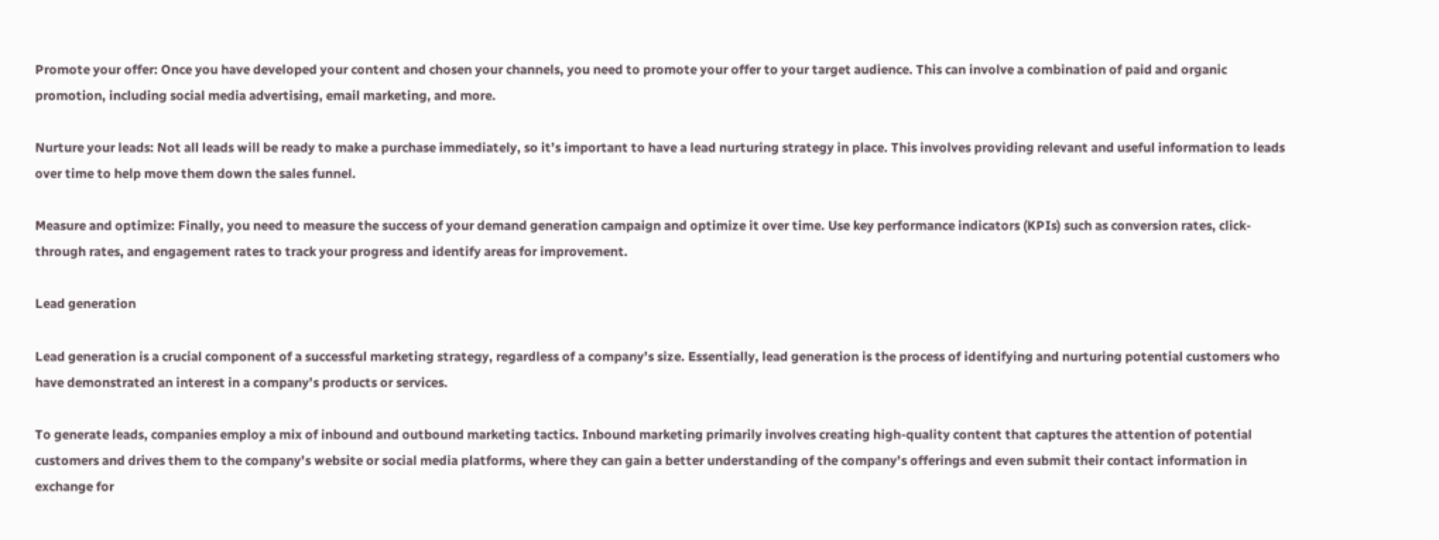Promote your offer: Once you have developed your content and chosen your channels, you need to promote your offer to your target audience. This can involve a combination of paid and organic promotion, including social media advertising, email marketing, and more.

Nurture your leads: Not all leads will be ready to make a purchase immediately, so it’s important to have a lead nurturing strategy in place. This involves providing relevant and useful information to leads over time to help move them down the sales funnel.

Measure and optimize: Finally, you need to measure the success of your demand generation campaign and optimize it over time. Use key performance indicators (KPIs) such as conversion rates, click-through rates, and engagement rates to track your progress and identify areas for improvement.

Lead generation

Lead generation is a crucial component of a successful marketing strategy, regardless of a company’s size. Essentially, lead generation is the process of identifying and nurturing potential customers who have demonstrated an interest in a company’s products or services.

To generate leads, companies employ a mix of inbound and outbound marketing tactics. Inbound marketing primarily involves creating high-quality content that captures the attention of potential customers and drives them to the company’s website or social media platforms, where they can gain a better understanding of the company’s offerings and even submit their contact information in exchange for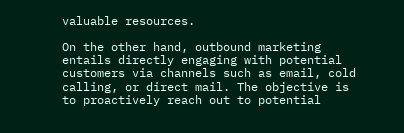valuable resources.

On the other hand, outbound marketing entails directly engaging with potential customers via channels such as email, cold calling, or direct mail. The objective is to proactively reach out to potential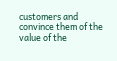customers and convince them of the value of the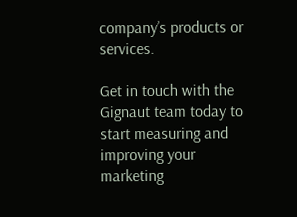company’s products or services.

Get in touch with the Gignaut team today to start measuring and improving your marketing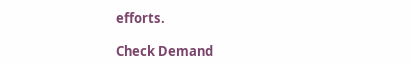efforts.

Check Demand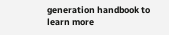generation handbook to learn more